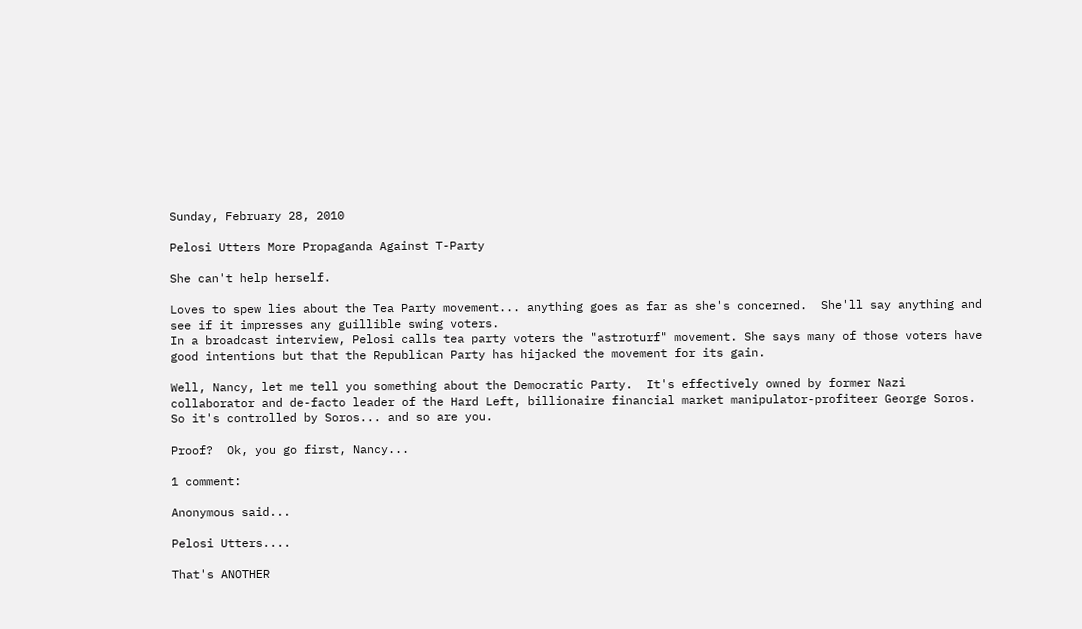Sunday, February 28, 2010

Pelosi Utters More Propaganda Against T-Party

She can't help herself.

Loves to spew lies about the Tea Party movement... anything goes as far as she's concerned.  She'll say anything and see if it impresses any guillible swing voters.
In a broadcast interview, Pelosi calls tea party voters the "astroturf" movement. She says many of those voters have good intentions but that the Republican Party has hijacked the movement for its gain.

Well, Nancy, let me tell you something about the Democratic Party.  It's effectively owned by former Nazi collaborator and de-facto leader of the Hard Left, billionaire financial market manipulator-profiteer George Soros.  So it's controlled by Soros... and so are you.

Proof?  Ok, you go first, Nancy...

1 comment:

Anonymous said...

Pelosi Utters....

That's ANOTHER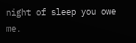night of sleep you owe me.